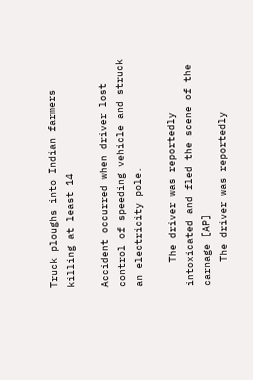Truck ploughs into Indian farmers killing at least 14

Accident occurred when driver lost control of speeding vehicle and struck an electricity pole.

    The driver was reportedly intoxicated and fled the scene of the carnage [AP]
    The driver was reportedly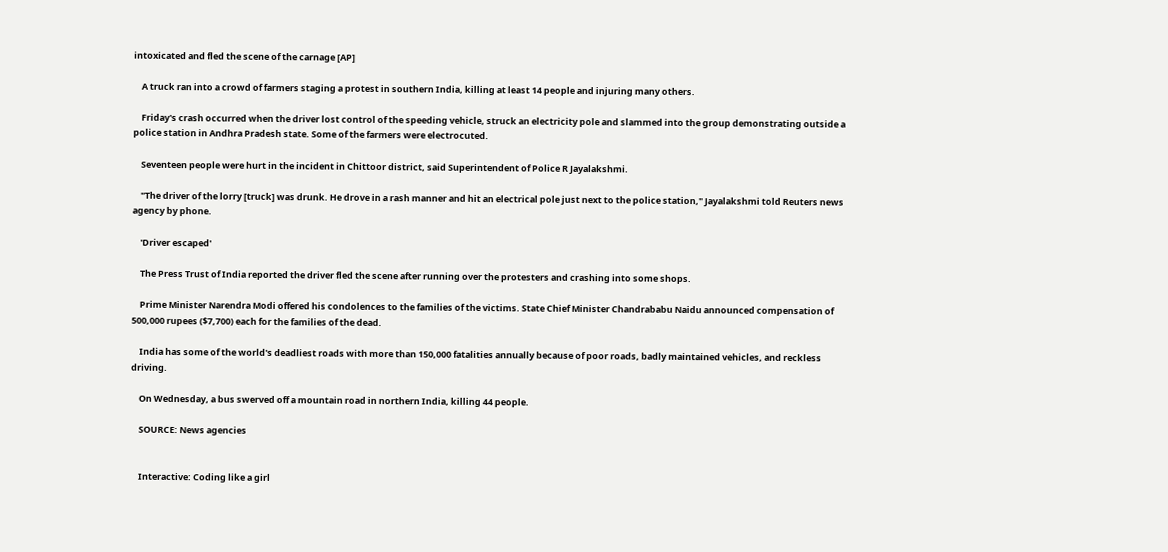intoxicated and fled the scene of the carnage [AP]

    A truck ran into a crowd of farmers staging a protest in southern India, killing at least 14 people and injuring many others.

    Friday's crash occurred when the driver lost control of the speeding vehicle, struck an electricity pole and slammed into the group demonstrating outside a police station in Andhra Pradesh state. Some of the farmers were electrocuted.

    Seventeen people were hurt in the incident in Chittoor district, said Superintendent of Police R Jayalakshmi.

    "The driver of the lorry [truck] was drunk. He drove in a rash manner and hit an electrical pole just next to the police station," Jayalakshmi told Reuters news agency by phone.

    'Driver escaped'

    The Press Trust of India reported the driver fled the scene after running over the protesters and crashing into some shops.

    Prime Minister Narendra Modi offered his condolences to the families of the victims. State Chief Minister Chandrababu Naidu announced compensation of 500,000 rupees ($7,700) each for the families of the dead.

    India has some of the world's deadliest roads with more than 150,000 fatalities annually because of poor roads, badly maintained vehicles, and reckless driving.

    On Wednesday, a bus swerved off a mountain road in northern India, killing 44 people.

    SOURCE: News agencies


    Interactive: Coding like a girl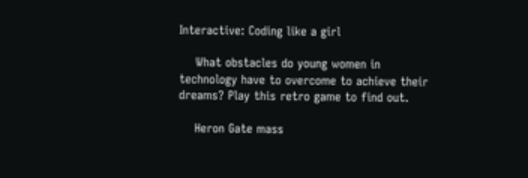Interactive: Coding like a girl

    What obstacles do young women in technology have to overcome to achieve their dreams? Play this retro game to find out.

    Heron Gate mass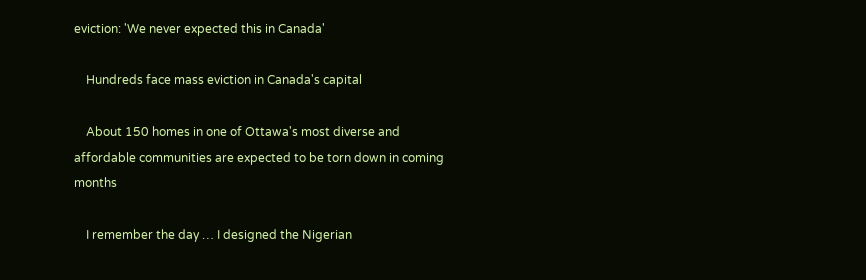eviction: 'We never expected this in Canada'

    Hundreds face mass eviction in Canada's capital

    About 150 homes in one of Ottawa's most diverse and affordable communities are expected to be torn down in coming months

    I remember the day … I designed the Nigerian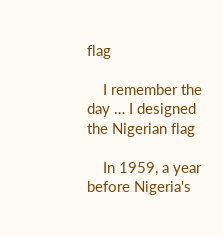flag

    I remember the day … I designed the Nigerian flag

    In 1959, a year before Nigeria's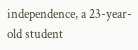independence, a 23-year-old student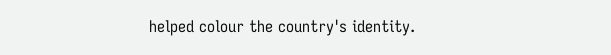helped colour the country's identity.